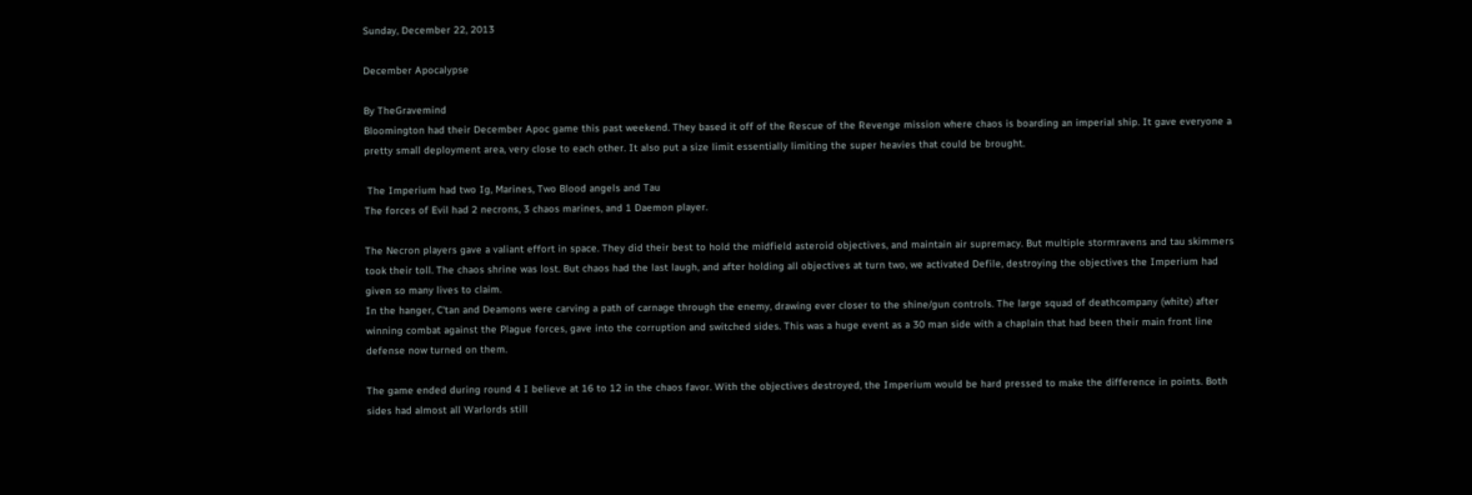Sunday, December 22, 2013

December Apocalypse

By TheGravemind
Bloomington had their December Apoc game this past weekend. They based it off of the Rescue of the Revenge mission where chaos is boarding an imperial ship. It gave everyone a pretty small deployment area, very close to each other. It also put a size limit essentially limiting the super heavies that could be brought.

 The Imperium had two Ig, Marines, Two Blood angels and Tau
The forces of Evil had 2 necrons, 3 chaos marines, and 1 Daemon player.

The Necron players gave a valiant effort in space. They did their best to hold the midfield asteroid objectives, and maintain air supremacy. But multiple stormravens and tau skimmers took their toll. The chaos shrine was lost. But chaos had the last laugh, and after holding all objectives at turn two, we activated Defile, destroying the objectives the Imperium had given so many lives to claim.
In the hanger, C'tan and Deamons were carving a path of carnage through the enemy, drawing ever closer to the shine/gun controls. The large squad of deathcompany (white) after winning combat against the Plague forces, gave into the corruption and switched sides. This was a huge event as a 30 man side with a chaplain that had been their main front line defense now turned on them.

The game ended during round 4 I believe at 16 to 12 in the chaos favor. With the objectives destroyed, the Imperium would be hard pressed to make the difference in points. Both sides had almost all Warlords still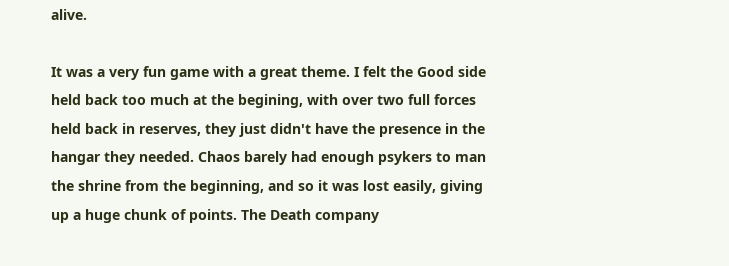alive.

It was a very fun game with a great theme. I felt the Good side held back too much at the begining, with over two full forces held back in reserves, they just didn't have the presence in the hangar they needed. Chaos barely had enough psykers to man the shrine from the beginning, and so it was lost easily, giving up a huge chunk of points. The Death company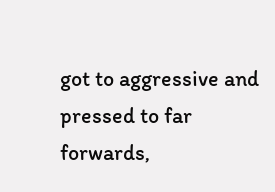got to aggressive and pressed to far forwards,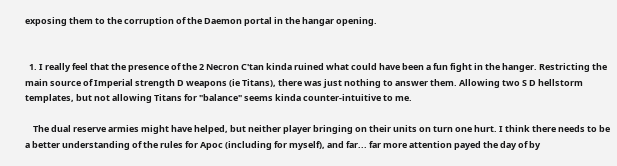exposing them to the corruption of the Daemon portal in the hangar opening.


  1. I really feel that the presence of the 2 Necron C'tan kinda ruined what could have been a fun fight in the hanger. Restricting the main source of Imperial strength D weapons (ie Titans), there was just nothing to answer them. Allowing two S D hellstorm templates, but not allowing Titans for "balance" seems kinda counter-intuitive to me.

    The dual reserve armies might have helped, but neither player bringing on their units on turn one hurt. I think there needs to be a better understanding of the rules for Apoc (including for myself), and far... far more attention payed the day of by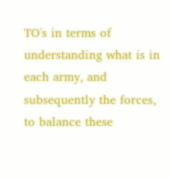TO's in terms of understanding what is in each army, and subsequently the forces, to balance these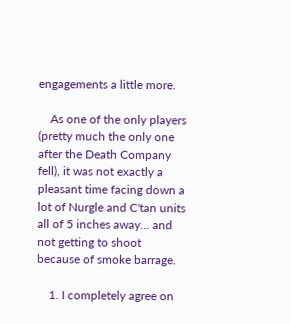engagements a little more.

    As one of the only players (pretty much the only one after the Death Company fell), it was not exactly a pleasant time facing down a lot of Nurgle and C'tan units all of 5 inches away... and not getting to shoot because of smoke barrage.

    1. I completely agree on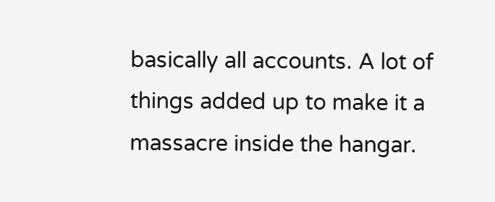basically all accounts. A lot of things added up to make it a massacre inside the hangar.